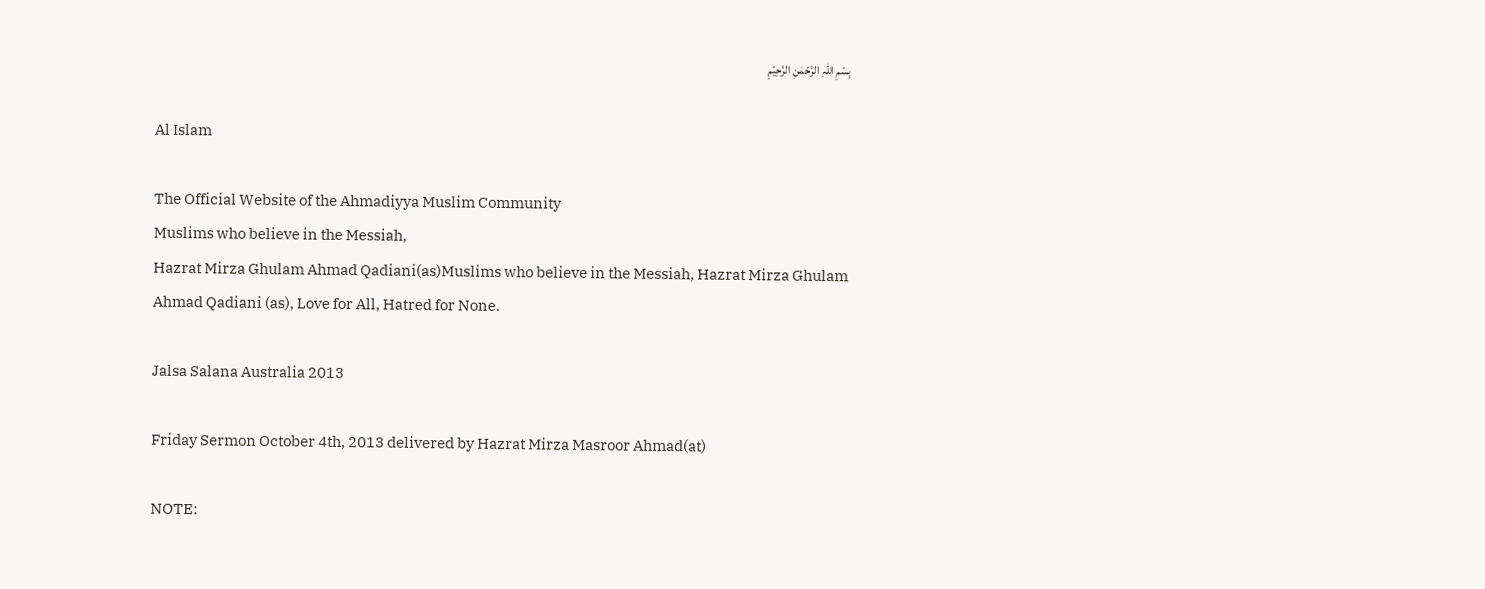بِسۡمِ اللّٰہِ الرَّحۡمٰنِ الرَّحِیۡمِ

Al Islam

The Official Website of the Ahmadiyya Muslim Community
Muslims who believe in the Messiah,
Hazrat Mirza Ghulam Ahmad Qadiani(as)Muslims who believe in the Messiah, Hazrat Mirza Ghulam Ahmad Qadiani (as), Love for All, Hatred for None.

Jalsa Salana Australia 2013

Friday Sermon October 4th, 2013 delivered by Hazrat Mirza Masroor Ahmad(at)

NOTE: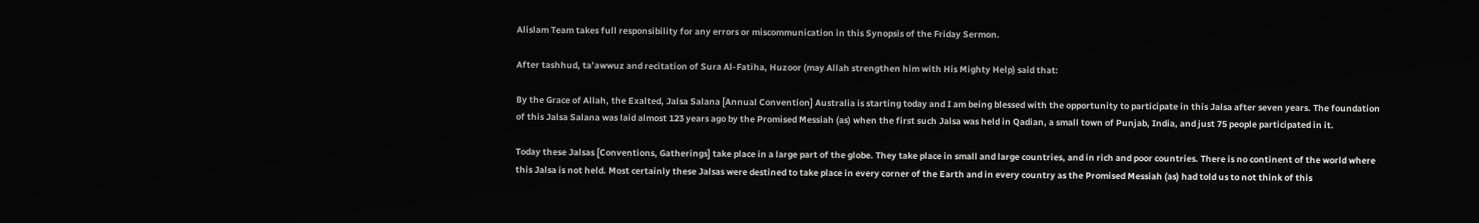Alislam Team takes full responsibility for any errors or miscommunication in this Synopsis of the Friday Sermon.

After tashhud, ta’awwuz and recitation of Sura Al-Fatiha, Huzoor (may Allah strengthen him with His Mighty Help) said that:

By the Grace of Allah, the Exalted, Jalsa Salana [Annual Convention] Australia is starting today and I am being blessed with the opportunity to participate in this Jalsa after seven years. The foundation of this Jalsa Salana was laid almost 123 years ago by the Promised Messiah (as) when the first such Jalsa was held in Qadian, a small town of Punjab, India, and just 75 people participated in it.

Today these Jalsas [Conventions, Gatherings] take place in a large part of the globe. They take place in small and large countries, and in rich and poor countries. There is no continent of the world where this Jalsa is not held. Most certainly these Jalsas were destined to take place in every corner of the Earth and in every country as the Promised Messiah (as) had told us to not think of this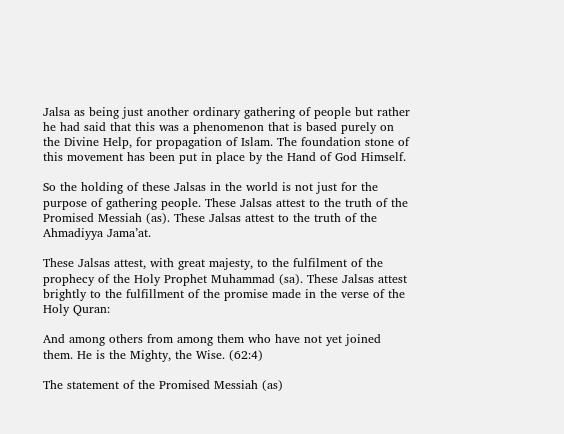Jalsa as being just another ordinary gathering of people but rather he had said that this was a phenomenon that is based purely on the Divine Help, for propagation of Islam. The foundation stone of this movement has been put in place by the Hand of God Himself.

So the holding of these Jalsas in the world is not just for the purpose of gathering people. These Jalsas attest to the truth of the Promised Messiah (as). These Jalsas attest to the truth of the Ahmadiyya Jama’at.

These Jalsas attest, with great majesty, to the fulfilment of the prophecy of the Holy Prophet Muhammad (sa). These Jalsas attest brightly to the fulfillment of the promise made in the verse of the Holy Quran:

And among others from among them who have not yet joined them. He is the Mighty, the Wise. (62:4)

The statement of the Promised Messiah (as)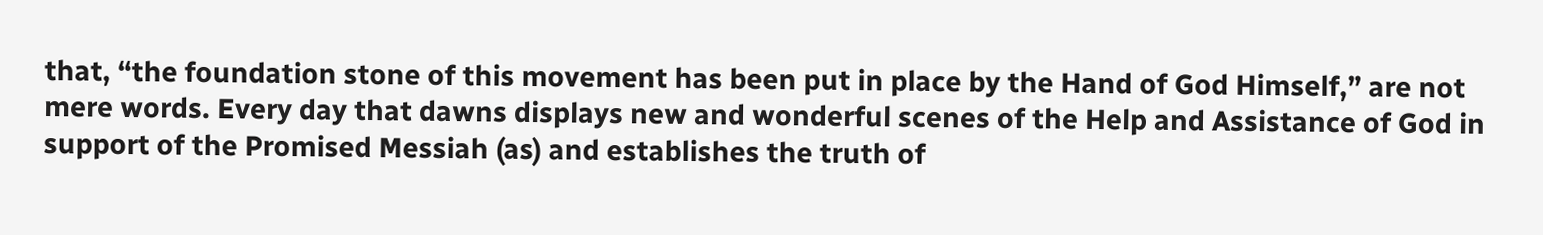that, “the foundation stone of this movement has been put in place by the Hand of God Himself,” are not mere words. Every day that dawns displays new and wonderful scenes of the Help and Assistance of God in support of the Promised Messiah (as) and establishes the truth of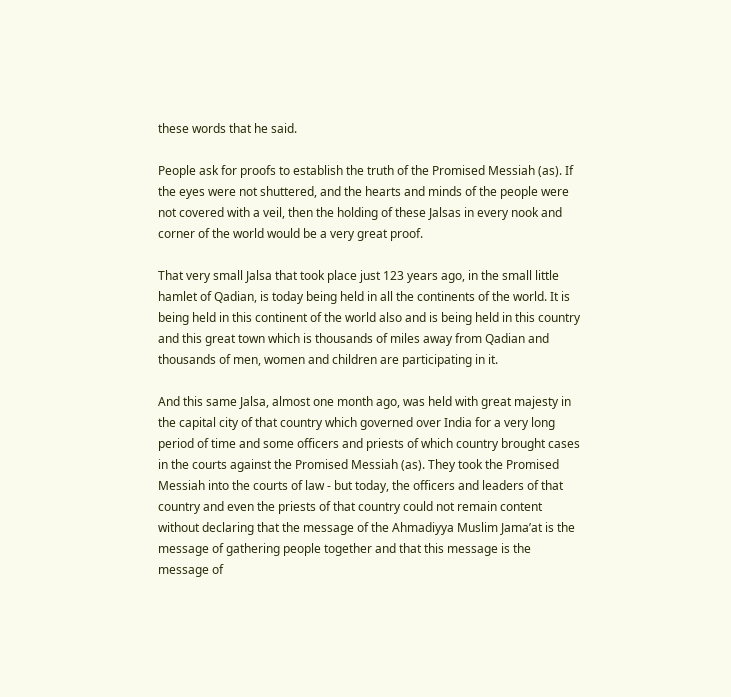these words that he said.

People ask for proofs to establish the truth of the Promised Messiah (as). If the eyes were not shuttered, and the hearts and minds of the people were not covered with a veil, then the holding of these Jalsas in every nook and corner of the world would be a very great proof.

That very small Jalsa that took place just 123 years ago, in the small little hamlet of Qadian, is today being held in all the continents of the world. It is being held in this continent of the world also and is being held in this country and this great town which is thousands of miles away from Qadian and thousands of men, women and children are participating in it.

And this same Jalsa, almost one month ago, was held with great majesty in the capital city of that country which governed over India for a very long period of time and some officers and priests of which country brought cases in the courts against the Promised Messiah (as). They took the Promised Messiah into the courts of law - but today, the officers and leaders of that country and even the priests of that country could not remain content without declaring that the message of the Ahmadiyya Muslim Jama’at is the message of gathering people together and that this message is the message of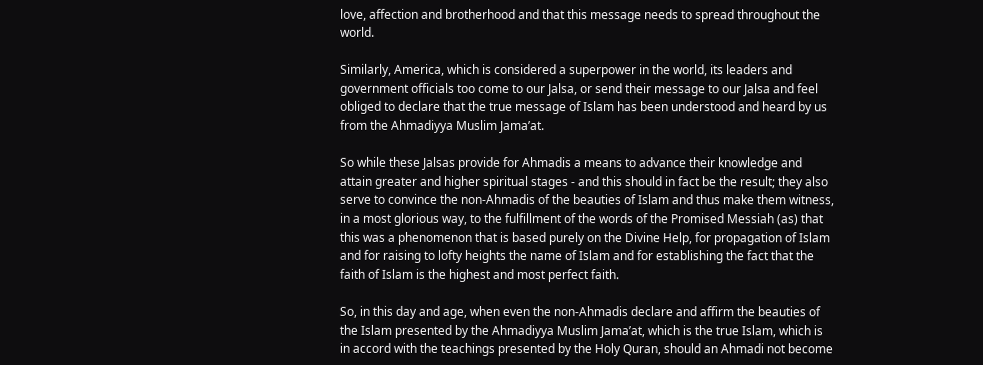love, affection and brotherhood and that this message needs to spread throughout the world.

Similarly, America, which is considered a superpower in the world, its leaders and government officials too come to our Jalsa, or send their message to our Jalsa and feel obliged to declare that the true message of Islam has been understood and heard by us from the Ahmadiyya Muslim Jama’at.

So while these Jalsas provide for Ahmadis a means to advance their knowledge and attain greater and higher spiritual stages - and this should in fact be the result; they also serve to convince the non-Ahmadis of the beauties of Islam and thus make them witness, in a most glorious way, to the fulfillment of the words of the Promised Messiah (as) that this was a phenomenon that is based purely on the Divine Help, for propagation of Islam and for raising to lofty heights the name of Islam and for establishing the fact that the faith of Islam is the highest and most perfect faith.

So, in this day and age, when even the non-Ahmadis declare and affirm the beauties of the Islam presented by the Ahmadiyya Muslim Jama’at, which is the true Islam, which is in accord with the teachings presented by the Holy Quran, should an Ahmadi not become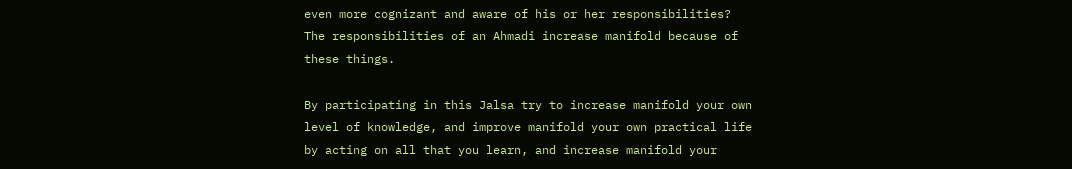even more cognizant and aware of his or her responsibilities? The responsibilities of an Ahmadi increase manifold because of these things.

By participating in this Jalsa try to increase manifold your own level of knowledge, and improve manifold your own practical life by acting on all that you learn, and increase manifold your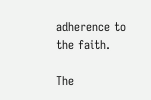adherence to the faith.

The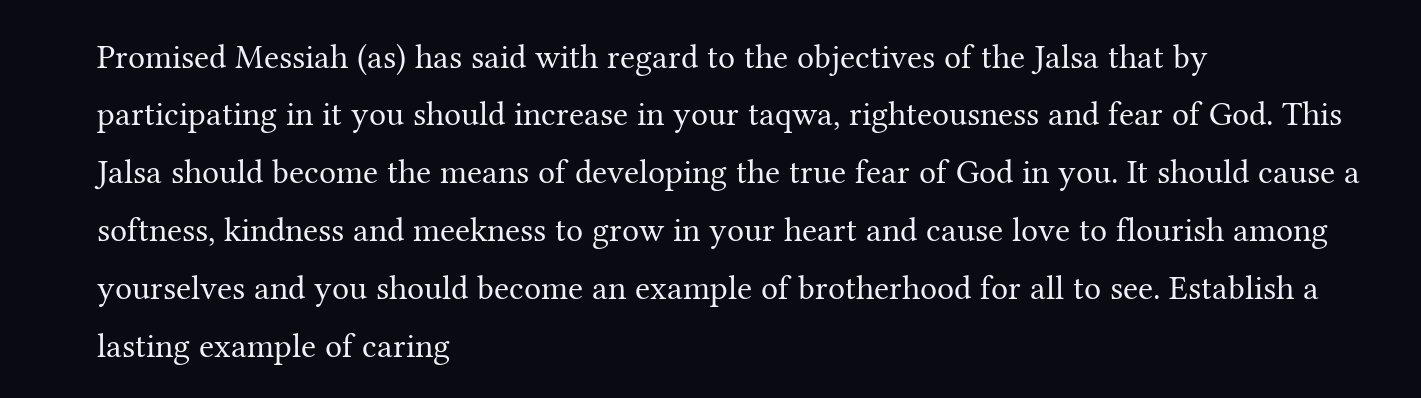Promised Messiah (as) has said with regard to the objectives of the Jalsa that by participating in it you should increase in your taqwa, righteousness and fear of God. This Jalsa should become the means of developing the true fear of God in you. It should cause a softness, kindness and meekness to grow in your heart and cause love to flourish among yourselves and you should become an example of brotherhood for all to see. Establish a lasting example of caring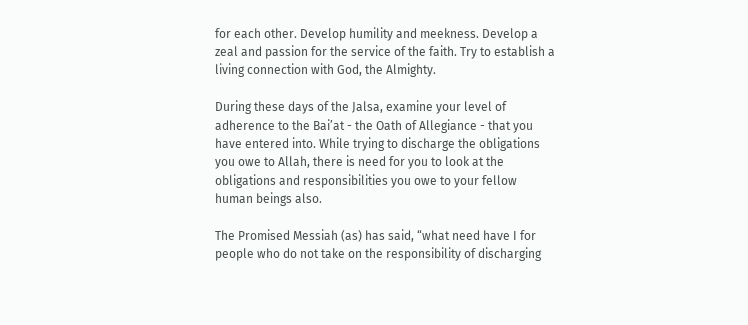for each other. Develop humility and meekness. Develop a zeal and passion for the service of the faith. Try to establish a living connection with God, the Almighty.

During these days of the Jalsa, examine your level of adherence to the Bai’at - the Oath of Allegiance - that you have entered into. While trying to discharge the obligations you owe to Allah, there is need for you to look at the obligations and responsibilities you owe to your fellow human beings also.

The Promised Messiah (as) has said, “what need have I for people who do not take on the responsibility of discharging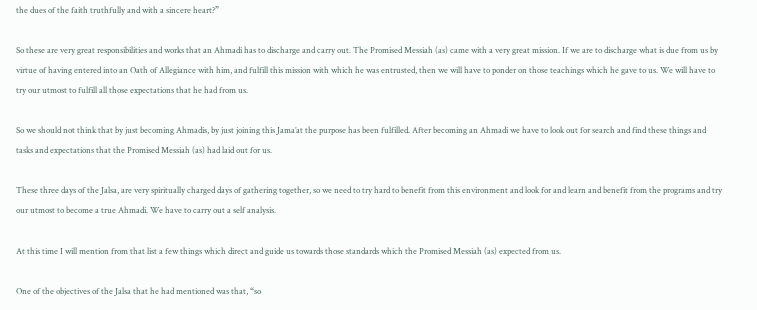the dues of the faith truthfully and with a sincere heart?”

So these are very great responsibilities and works that an Ahmadi has to discharge and carry out. The Promised Messiah (as) came with a very great mission. If we are to discharge what is due from us by virtue of having entered into an Oath of Allegiance with him, and fulfill this mission with which he was entrusted, then we will have to ponder on those teachings which he gave to us. We will have to try our utmost to fulfill all those expectations that he had from us.

So we should not think that by just becoming Ahmadis, by just joining this Jama’at the purpose has been fulfilled. After becoming an Ahmadi we have to look out for search and find these things and tasks and expectations that the Promised Messiah (as) had laid out for us.

These three days of the Jalsa, are very spiritually charged days of gathering together, so we need to try hard to benefit from this environment and look for and learn and benefit from the programs and try our utmost to become a true Ahmadi. We have to carry out a self analysis.

At this time I will mention from that list a few things which direct and guide us towards those standards which the Promised Messiah (as) expected from us.

One of the objectives of the Jalsa that he had mentioned was that, “so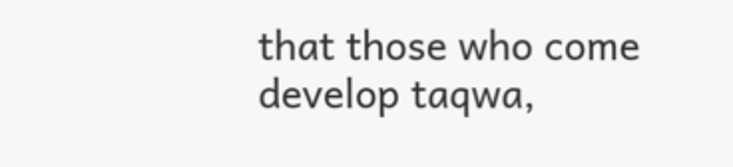that those who come develop taqwa,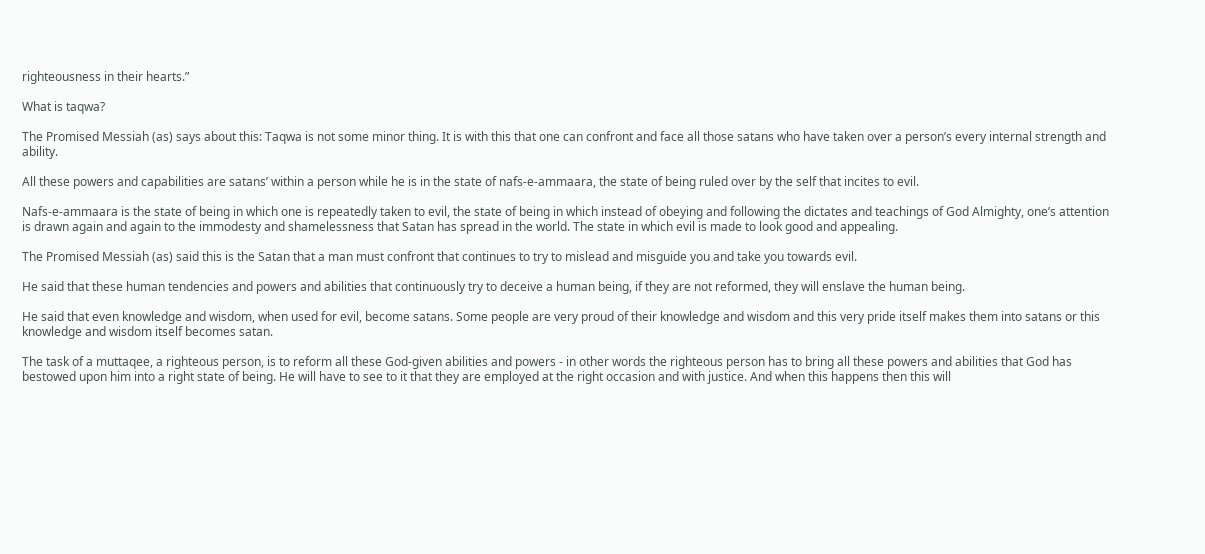righteousness in their hearts.”

What is taqwa?

The Promised Messiah (as) says about this: Taqwa is not some minor thing. It is with this that one can confront and face all those satans who have taken over a person’s every internal strength and ability.

All these powers and capabilities are satans’ within a person while he is in the state of nafs-e-ammaara, the state of being ruled over by the self that incites to evil.

Nafs-e-ammaara is the state of being in which one is repeatedly taken to evil, the state of being in which instead of obeying and following the dictates and teachings of God Almighty, one’s attention is drawn again and again to the immodesty and shamelessness that Satan has spread in the world. The state in which evil is made to look good and appealing.

The Promised Messiah (as) said this is the Satan that a man must confront that continues to try to mislead and misguide you and take you towards evil.

He said that these human tendencies and powers and abilities that continuously try to deceive a human being, if they are not reformed, they will enslave the human being.

He said that even knowledge and wisdom, when used for evil, become satans. Some people are very proud of their knowledge and wisdom and this very pride itself makes them into satans or this knowledge and wisdom itself becomes satan.

The task of a muttaqee, a righteous person, is to reform all these God-given abilities and powers - in other words the righteous person has to bring all these powers and abilities that God has bestowed upon him into a right state of being. He will have to see to it that they are employed at the right occasion and with justice. And when this happens then this will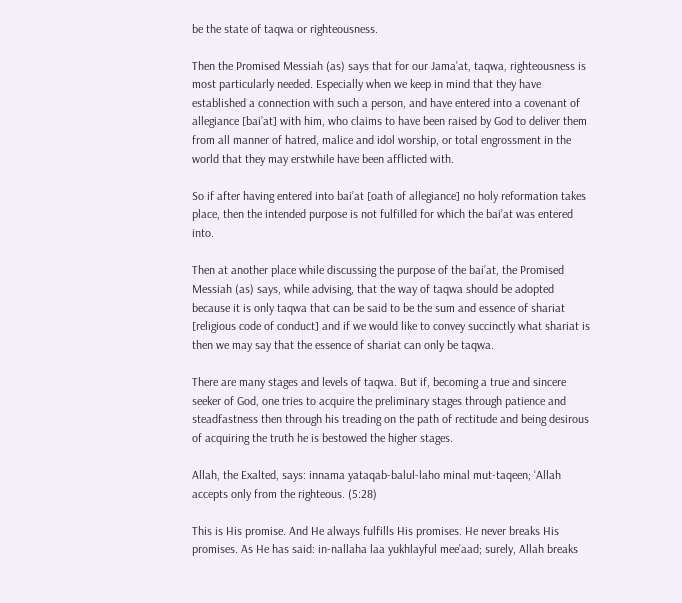be the state of taqwa or righteousness.

Then the Promised Messiah (as) says that for our Jama’at, taqwa, righteousness is most particularly needed. Especially when we keep in mind that they have established a connection with such a person, and have entered into a covenant of allegiance [bai’at] with him, who claims to have been raised by God to deliver them from all manner of hatred, malice and idol worship, or total engrossment in the world that they may erstwhile have been afflicted with.

So if after having entered into bai’at [oath of allegiance] no holy reformation takes place, then the intended purpose is not fulfilled for which the bai’at was entered into.

Then at another place while discussing the purpose of the bai’at, the Promised Messiah (as) says, while advising, that the way of taqwa should be adopted because it is only taqwa that can be said to be the sum and essence of shariat [religious code of conduct] and if we would like to convey succinctly what shariat is then we may say that the essence of shariat can only be taqwa.

There are many stages and levels of taqwa. But if, becoming a true and sincere seeker of God, one tries to acquire the preliminary stages through patience and steadfastness then through his treading on the path of rectitude and being desirous of acquiring the truth he is bestowed the higher stages.

Allah, the Exalted, says: innama yataqab-balul-laho minal mut-taqeen; ‘Allah accepts only from the righteous. (5:28)

This is His promise. And He always fulfills His promises. He never breaks His promises. As He has said: in-nallaha laa yukhlayful mee’aad; surely, Allah breaks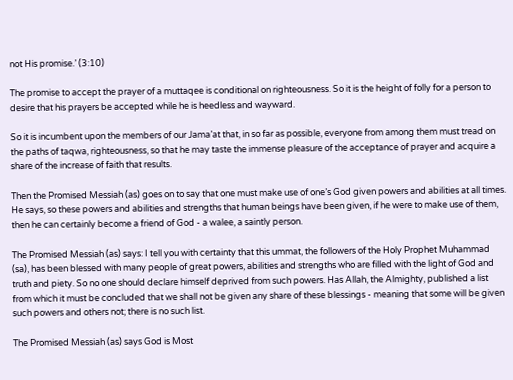not His promise.’ (3:10)

The promise to accept the prayer of a muttaqee is conditional on righteousness. So it is the height of folly for a person to desire that his prayers be accepted while he is heedless and wayward.

So it is incumbent upon the members of our Jama’at that, in so far as possible, everyone from among them must tread on the paths of taqwa, righteousness, so that he may taste the immense pleasure of the acceptance of prayer and acquire a share of the increase of faith that results.

Then the Promised Messiah (as) goes on to say that one must make use of one’s God given powers and abilities at all times. He says, so these powers and abilities and strengths that human beings have been given, if he were to make use of them, then he can certainly become a friend of God - a walee, a saintly person.

The Promised Messiah (as) says: I tell you with certainty that this ummat, the followers of the Holy Prophet Muhammad (sa), has been blessed with many people of great powers, abilities and strengths who are filled with the light of God and truth and piety. So no one should declare himself deprived from such powers. Has Allah, the Almighty, published a list from which it must be concluded that we shall not be given any share of these blessings - meaning that some will be given such powers and others not; there is no such list.

The Promised Messiah (as) says God is Most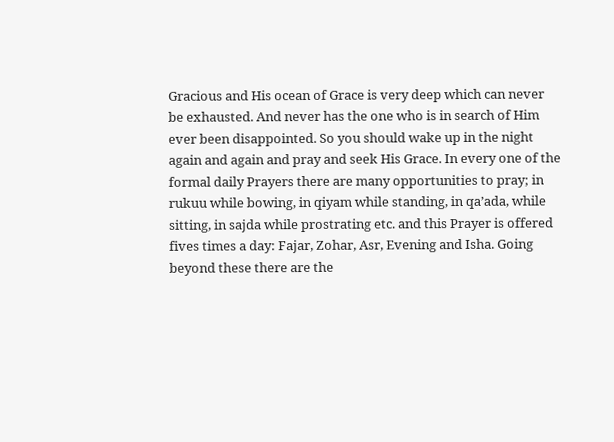Gracious and His ocean of Grace is very deep which can never be exhausted. And never has the one who is in search of Him ever been disappointed. So you should wake up in the night again and again and pray and seek His Grace. In every one of the formal daily Prayers there are many opportunities to pray; in rukuu while bowing, in qiyam while standing, in qa’ada, while sitting, in sajda while prostrating etc. and this Prayer is offered fives times a day: Fajar, Zohar, Asr, Evening and Isha. Going beyond these there are the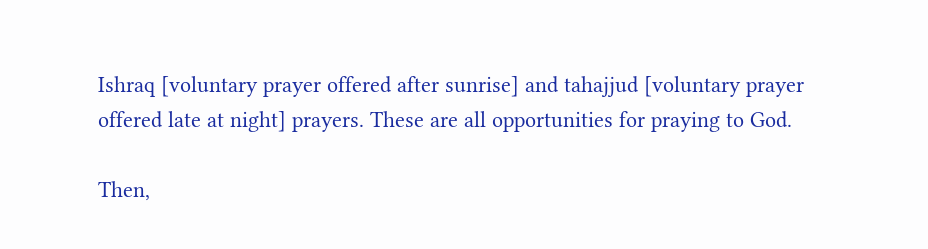Ishraq [voluntary prayer offered after sunrise] and tahajjud [voluntary prayer offered late at night] prayers. These are all opportunities for praying to God.

Then,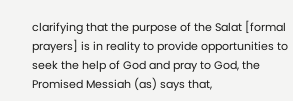clarifying that the purpose of the Salat [formal prayers] is in reality to provide opportunities to seek the help of God and pray to God, the Promised Messiah (as) says that,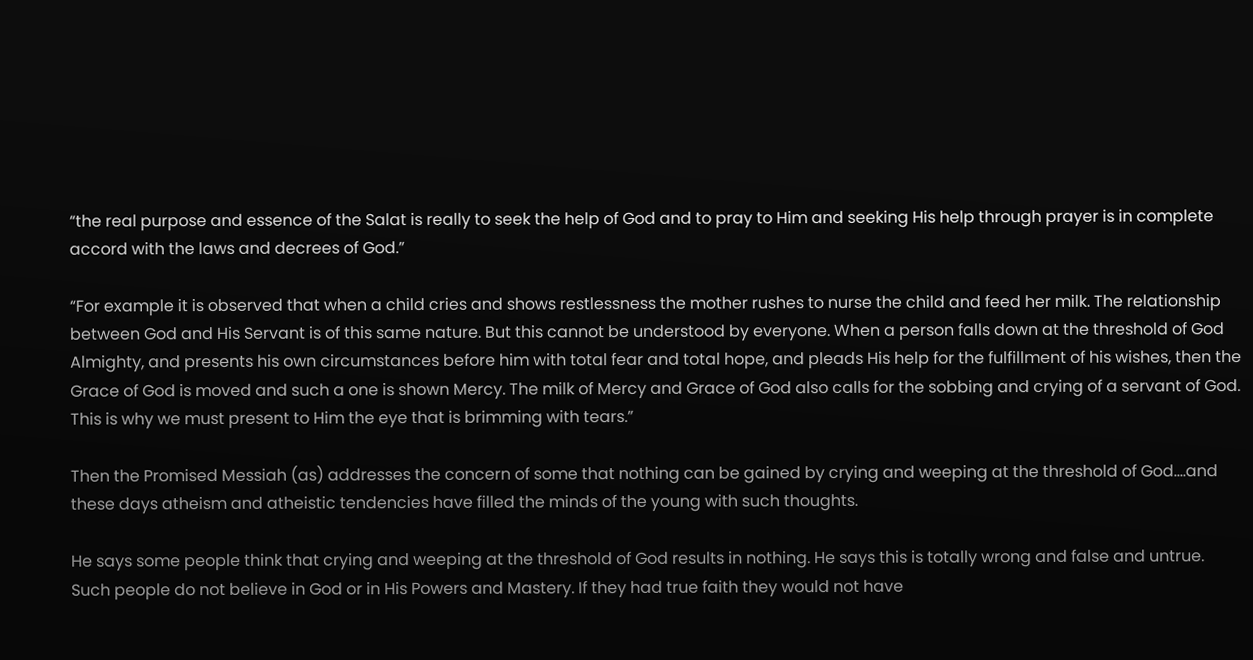“the real purpose and essence of the Salat is really to seek the help of God and to pray to Him and seeking His help through prayer is in complete accord with the laws and decrees of God.”

“For example it is observed that when a child cries and shows restlessness the mother rushes to nurse the child and feed her milk. The relationship between God and His Servant is of this same nature. But this cannot be understood by everyone. When a person falls down at the threshold of God Almighty, and presents his own circumstances before him with total fear and total hope, and pleads His help for the fulfillment of his wishes, then the Grace of God is moved and such a one is shown Mercy. The milk of Mercy and Grace of God also calls for the sobbing and crying of a servant of God. This is why we must present to Him the eye that is brimming with tears.”

Then the Promised Messiah (as) addresses the concern of some that nothing can be gained by crying and weeping at the threshold of God….and these days atheism and atheistic tendencies have filled the minds of the young with such thoughts.

He says some people think that crying and weeping at the threshold of God results in nothing. He says this is totally wrong and false and untrue. Such people do not believe in God or in His Powers and Mastery. If they had true faith they would not have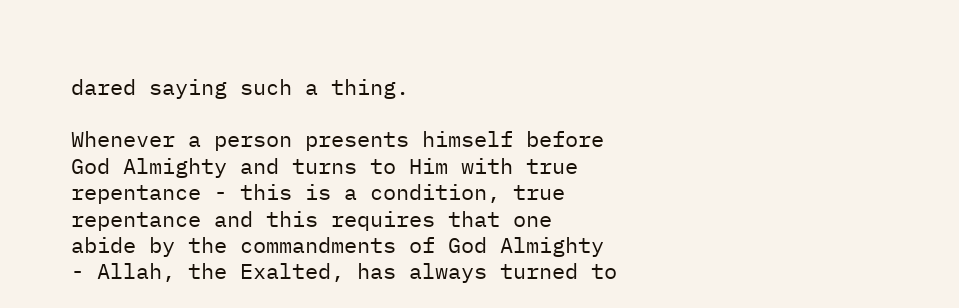dared saying such a thing.

Whenever a person presents himself before God Almighty and turns to Him with true repentance - this is a condition, true repentance and this requires that one abide by the commandments of God Almighty - Allah, the Exalted, has always turned to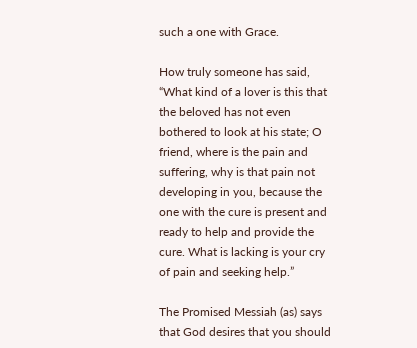such a one with Grace.

How truly someone has said, “What kind of a lover is this that the beloved has not even bothered to look at his state; O friend, where is the pain and suffering, why is that pain not developing in you, because the one with the cure is present and ready to help and provide the cure. What is lacking is your cry of pain and seeking help.”

The Promised Messiah (as) says that God desires that you should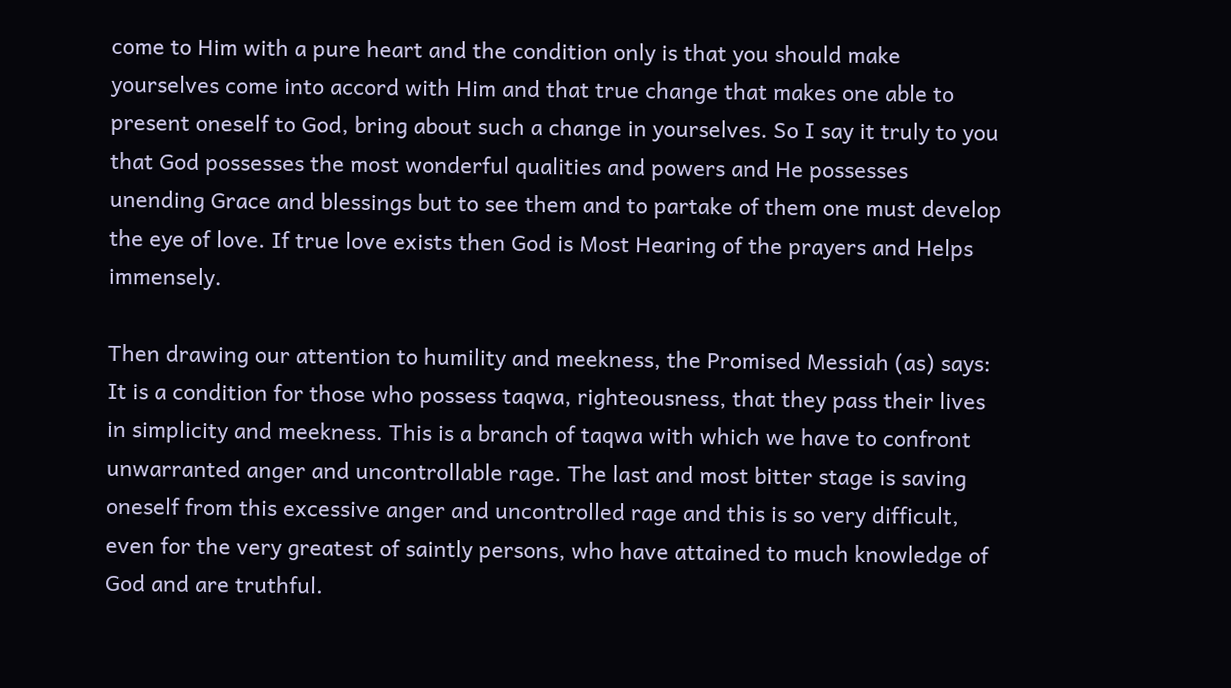come to Him with a pure heart and the condition only is that you should make yourselves come into accord with Him and that true change that makes one able to present oneself to God, bring about such a change in yourselves. So I say it truly to you that God possesses the most wonderful qualities and powers and He possesses unending Grace and blessings but to see them and to partake of them one must develop the eye of love. If true love exists then God is Most Hearing of the prayers and Helps immensely.

Then drawing our attention to humility and meekness, the Promised Messiah (as) says: It is a condition for those who possess taqwa, righteousness, that they pass their lives in simplicity and meekness. This is a branch of taqwa with which we have to confront unwarranted anger and uncontrollable rage. The last and most bitter stage is saving oneself from this excessive anger and uncontrolled rage and this is so very difficult, even for the very greatest of saintly persons, who have attained to much knowledge of God and are truthful.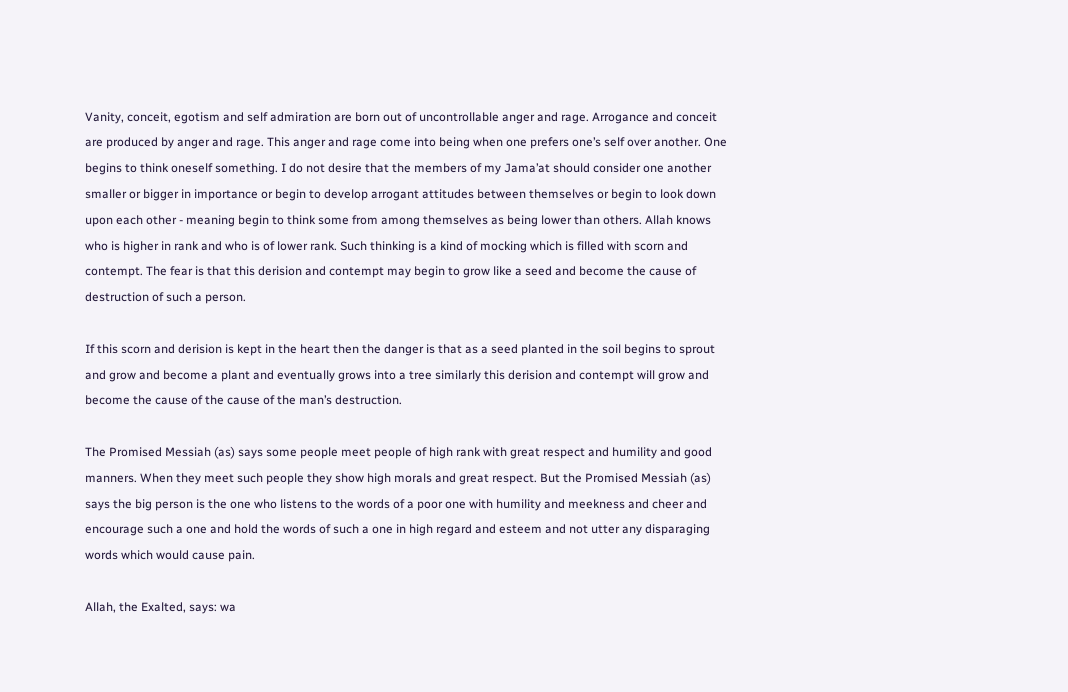Vanity, conceit, egotism and self admiration are born out of uncontrollable anger and rage. Arrogance and conceit are produced by anger and rage. This anger and rage come into being when one prefers one’s self over another. One begins to think oneself something. I do not desire that the members of my Jama’at should consider one another smaller or bigger in importance or begin to develop arrogant attitudes between themselves or begin to look down upon each other - meaning begin to think some from among themselves as being lower than others. Allah knows who is higher in rank and who is of lower rank. Such thinking is a kind of mocking which is filled with scorn and contempt. The fear is that this derision and contempt may begin to grow like a seed and become the cause of destruction of such a person.

If this scorn and derision is kept in the heart then the danger is that as a seed planted in the soil begins to sprout and grow and become a plant and eventually grows into a tree similarly this derision and contempt will grow and become the cause of the cause of the man’s destruction.

The Promised Messiah (as) says some people meet people of high rank with great respect and humility and good manners. When they meet such people they show high morals and great respect. But the Promised Messiah (as) says the big person is the one who listens to the words of a poor one with humility and meekness and cheer and encourage such a one and hold the words of such a one in high regard and esteem and not utter any disparaging words which would cause pain.

Allah, the Exalted, says: wa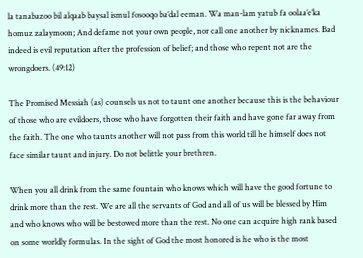la tanabazoo bil alqaab baysal ismul fosooqo ba’dal eeman. Wa man-lam yatub fa oolaa’e’ka homuz zalaymoon; And defame not your own people, nor call one another by nicknames. Bad indeed is evil reputation after the profession of belief; and those who repent not are the wrongdoers. (49:12)

The Promised Messiah (as) counsels us not to taunt one another because this is the behaviour of those who are evildoers, those who have forgotten their faith and have gone far away from the faith. The one who taunts another will not pass from this world till he himself does not face similar taunt and injury. Do not belittle your brethren.

When you all drink from the same fountain who knows which will have the good fortune to drink more than the rest. We are all the servants of God and all of us will be blessed by Him and who knows who will be bestowed more than the rest. No one can acquire high rank based on some worldly formulas. In the sight of God the most honored is he who is the most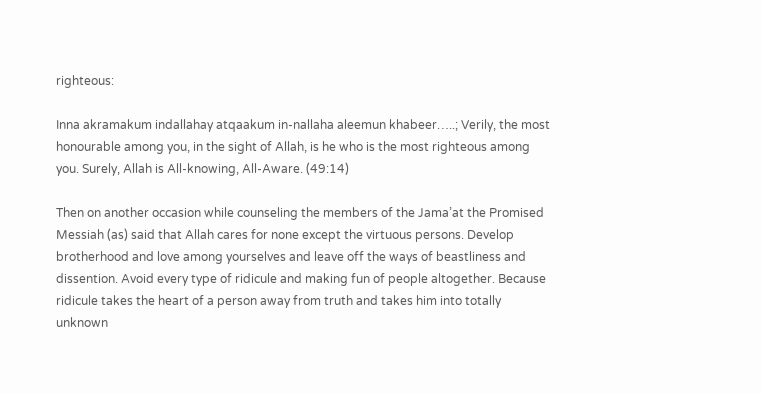righteous:

Inna akramakum indallahay atqaakum in-nallaha aleemun khabeer…..; Verily, the most honourable among you, in the sight of Allah, is he who is the most righteous among you. Surely, Allah is All-knowing, All-Aware. (49:14)

Then on another occasion while counseling the members of the Jama’at the Promised Messiah (as) said that Allah cares for none except the virtuous persons. Develop brotherhood and love among yourselves and leave off the ways of beastliness and dissention. Avoid every type of ridicule and making fun of people altogether. Because ridicule takes the heart of a person away from truth and takes him into totally unknown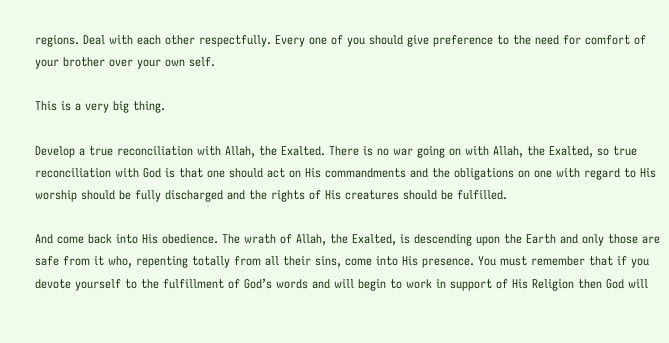regions. Deal with each other respectfully. Every one of you should give preference to the need for comfort of your brother over your own self.

This is a very big thing.

Develop a true reconciliation with Allah, the Exalted. There is no war going on with Allah, the Exalted, so true reconciliation with God is that one should act on His commandments and the obligations on one with regard to His worship should be fully discharged and the rights of His creatures should be fulfilled.

And come back into His obedience. The wrath of Allah, the Exalted, is descending upon the Earth and only those are safe from it who, repenting totally from all their sins, come into His presence. You must remember that if you devote yourself to the fulfillment of God’s words and will begin to work in support of His Religion then God will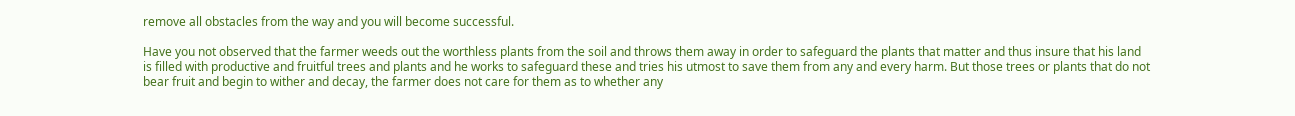remove all obstacles from the way and you will become successful.

Have you not observed that the farmer weeds out the worthless plants from the soil and throws them away in order to safeguard the plants that matter and thus insure that his land is filled with productive and fruitful trees and plants and he works to safeguard these and tries his utmost to save them from any and every harm. But those trees or plants that do not bear fruit and begin to wither and decay, the farmer does not care for them as to whether any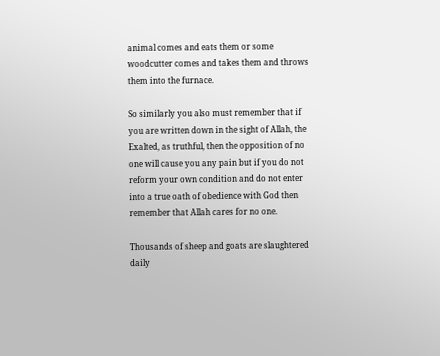animal comes and eats them or some woodcutter comes and takes them and throws them into the furnace.

So similarly you also must remember that if you are written down in the sight of Allah, the Exalted, as truthful, then the opposition of no one will cause you any pain but if you do not reform your own condition and do not enter into a true oath of obedience with God then remember that Allah cares for no one.

Thousands of sheep and goats are slaughtered daily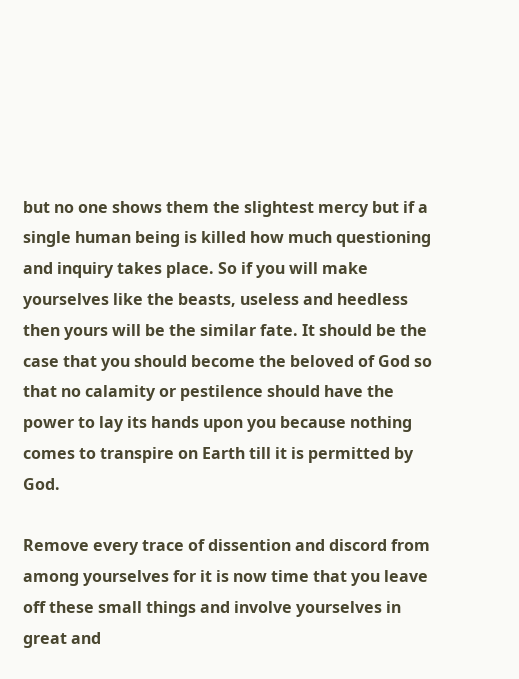but no one shows them the slightest mercy but if a single human being is killed how much questioning and inquiry takes place. So if you will make yourselves like the beasts, useless and heedless then yours will be the similar fate. It should be the case that you should become the beloved of God so that no calamity or pestilence should have the power to lay its hands upon you because nothing comes to transpire on Earth till it is permitted by God.

Remove every trace of dissention and discord from among yourselves for it is now time that you leave off these small things and involve yourselves in great and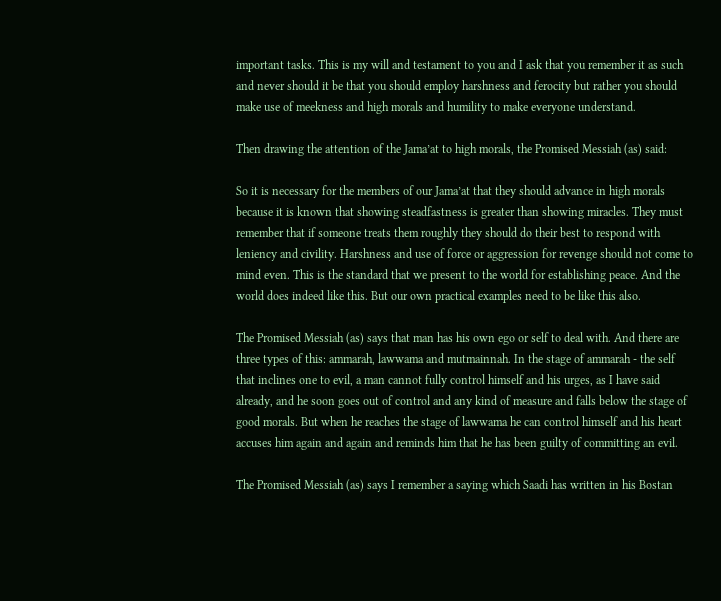important tasks. This is my will and testament to you and I ask that you remember it as such and never should it be that you should employ harshness and ferocity but rather you should make use of meekness and high morals and humility to make everyone understand.

Then drawing the attention of the Jama’at to high morals, the Promised Messiah (as) said:

So it is necessary for the members of our Jama’at that they should advance in high morals because it is known that showing steadfastness is greater than showing miracles. They must remember that if someone treats them roughly they should do their best to respond with leniency and civility. Harshness and use of force or aggression for revenge should not come to mind even. This is the standard that we present to the world for establishing peace. And the world does indeed like this. But our own practical examples need to be like this also.

The Promised Messiah (as) says that man has his own ego or self to deal with. And there are three types of this: ammarah, lawwama and mutmainnah. In the stage of ammarah - the self that inclines one to evil, a man cannot fully control himself and his urges, as I have said already, and he soon goes out of control and any kind of measure and falls below the stage of good morals. But when he reaches the stage of lawwama he can control himself and his heart accuses him again and again and reminds him that he has been guilty of committing an evil.

The Promised Messiah (as) says I remember a saying which Saadi has written in his Bostan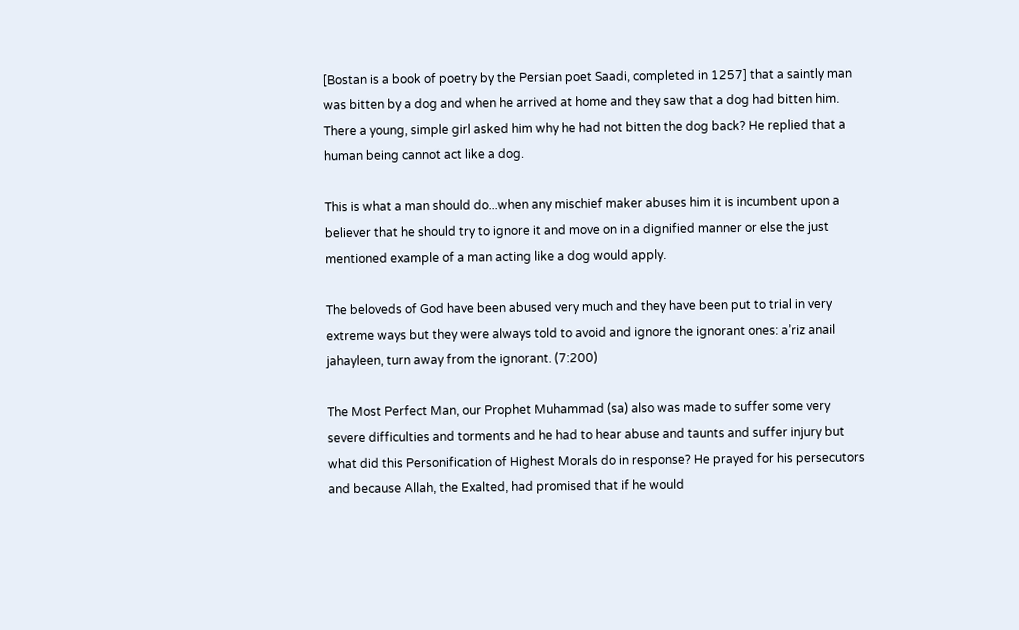[Bostan is a book of poetry by the Persian poet Saadi, completed in 1257] that a saintly man was bitten by a dog and when he arrived at home and they saw that a dog had bitten him. There a young, simple girl asked him why he had not bitten the dog back? He replied that a human being cannot act like a dog.

This is what a man should do...when any mischief maker abuses him it is incumbent upon a believer that he should try to ignore it and move on in a dignified manner or else the just mentioned example of a man acting like a dog would apply.

The beloveds of God have been abused very much and they have been put to trial in very extreme ways but they were always told to avoid and ignore the ignorant ones: a’riz anail jahayleen, turn away from the ignorant. (7:200)

The Most Perfect Man, our Prophet Muhammad (sa) also was made to suffer some very severe difficulties and torments and he had to hear abuse and taunts and suffer injury but what did this Personification of Highest Morals do in response? He prayed for his persecutors and because Allah, the Exalted, had promised that if he would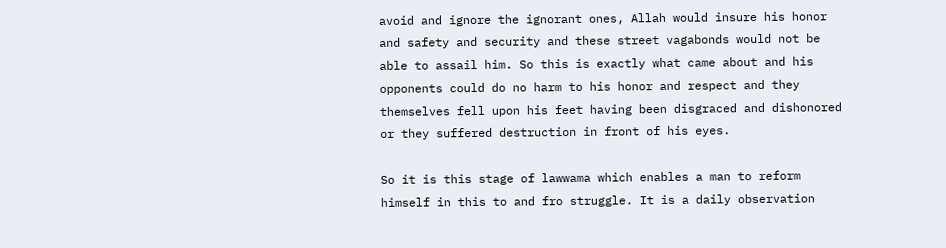avoid and ignore the ignorant ones, Allah would insure his honor and safety and security and these street vagabonds would not be able to assail him. So this is exactly what came about and his opponents could do no harm to his honor and respect and they themselves fell upon his feet having been disgraced and dishonored or they suffered destruction in front of his eyes.

So it is this stage of lawwama which enables a man to reform himself in this to and fro struggle. It is a daily observation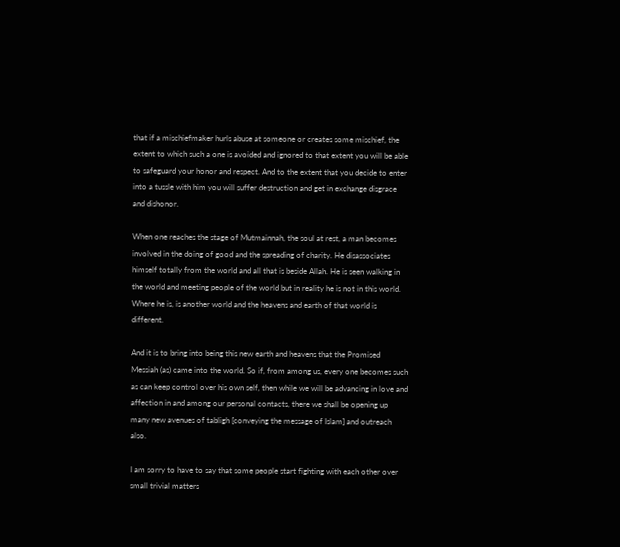that if a mischiefmaker hurls abuse at someone or creates some mischief, the extent to which such a one is avoided and ignored to that extent you will be able to safeguard your honor and respect. And to the extent that you decide to enter into a tussle with him you will suffer destruction and get in exchange disgrace and dishonor.

When one reaches the stage of Mutmainnah, the soul at rest, a man becomes involved in the doing of good and the spreading of charity. He disassociates himself totally from the world and all that is beside Allah. He is seen walking in the world and meeting people of the world but in reality he is not in this world. Where he is, is another world and the heavens and earth of that world is different.

And it is to bring into being this new earth and heavens that the Promised Messiah (as) came into the world. So if, from among us, every one becomes such as can keep control over his own self, then while we will be advancing in love and affection in and among our personal contacts, there we shall be opening up many new avenues of tabligh [conveying the message of Islam] and outreach also.

I am sorry to have to say that some people start fighting with each other over small trivial matters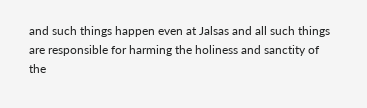and such things happen even at Jalsas and all such things are responsible for harming the holiness and sanctity of the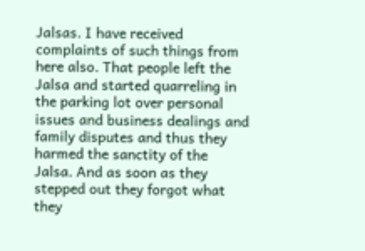Jalsas. I have received complaints of such things from here also. That people left the Jalsa and started quarreling in the parking lot over personal issues and business dealings and family disputes and thus they harmed the sanctity of the Jalsa. And as soon as they stepped out they forgot what they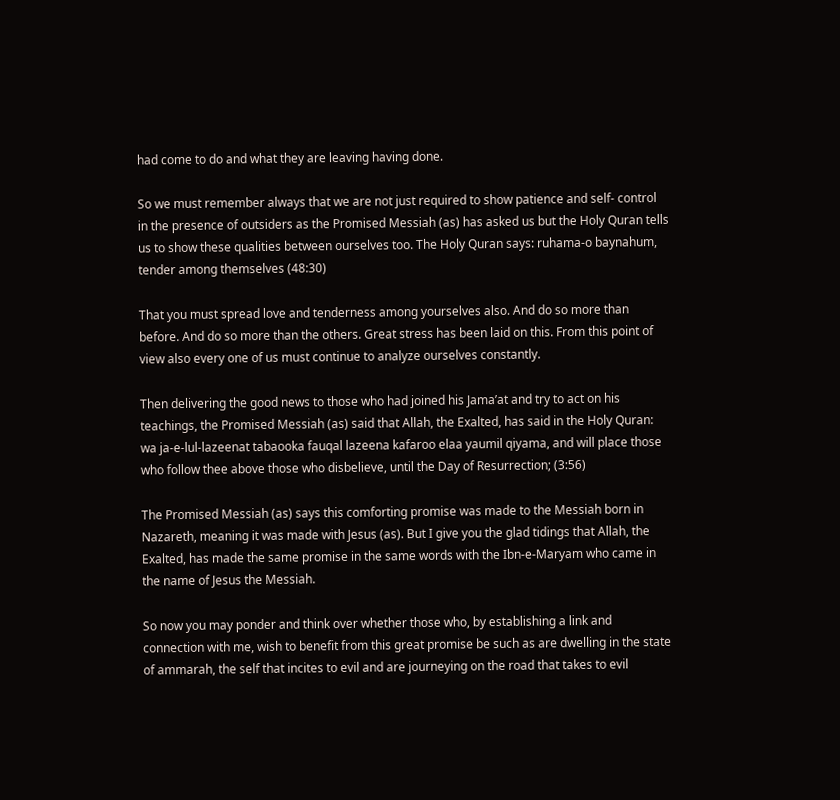had come to do and what they are leaving having done.

So we must remember always that we are not just required to show patience and self- control in the presence of outsiders as the Promised Messiah (as) has asked us but the Holy Quran tells us to show these qualities between ourselves too. The Holy Quran says: ruhama-o baynahum, tender among themselves (48:30)

That you must spread love and tenderness among yourselves also. And do so more than before. And do so more than the others. Great stress has been laid on this. From this point of view also every one of us must continue to analyze ourselves constantly.

Then delivering the good news to those who had joined his Jama’at and try to act on his teachings, the Promised Messiah (as) said that Allah, the Exalted, has said in the Holy Quran: wa ja-e-lul-lazeenat tabaooka fauqal lazeena kafaroo elaa yaumil qiyama, and will place those who follow thee above those who disbelieve, until the Day of Resurrection; (3:56)

The Promised Messiah (as) says this comforting promise was made to the Messiah born in Nazareth, meaning it was made with Jesus (as). But I give you the glad tidings that Allah, the Exalted, has made the same promise in the same words with the Ibn-e-Maryam who came in the name of Jesus the Messiah.

So now you may ponder and think over whether those who, by establishing a link and connection with me, wish to benefit from this great promise be such as are dwelling in the state of ammarah, the self that incites to evil and are journeying on the road that takes to evil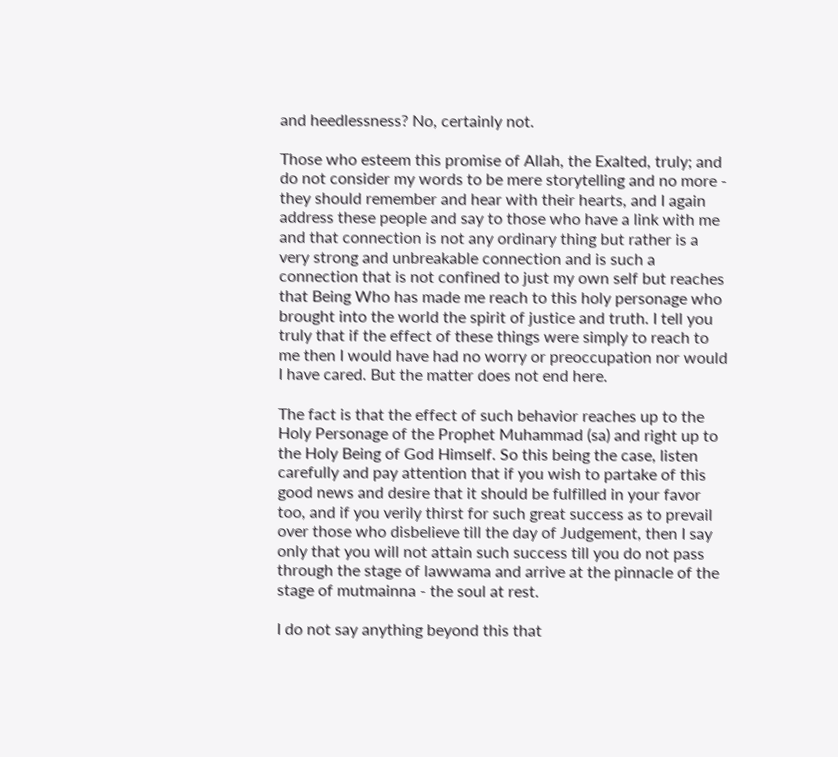and heedlessness? No, certainly not.

Those who esteem this promise of Allah, the Exalted, truly; and do not consider my words to be mere storytelling and no more - they should remember and hear with their hearts, and I again address these people and say to those who have a link with me and that connection is not any ordinary thing but rather is a very strong and unbreakable connection and is such a connection that is not confined to just my own self but reaches that Being Who has made me reach to this holy personage who brought into the world the spirit of justice and truth. I tell you truly that if the effect of these things were simply to reach to me then I would have had no worry or preoccupation nor would I have cared. But the matter does not end here.

The fact is that the effect of such behavior reaches up to the Holy Personage of the Prophet Muhammad (sa) and right up to the Holy Being of God Himself. So this being the case, listen carefully and pay attention that if you wish to partake of this good news and desire that it should be fulfilled in your favor too, and if you verily thirst for such great success as to prevail over those who disbelieve till the day of Judgement, then I say only that you will not attain such success till you do not pass through the stage of lawwama and arrive at the pinnacle of the stage of mutmainna - the soul at rest.

I do not say anything beyond this that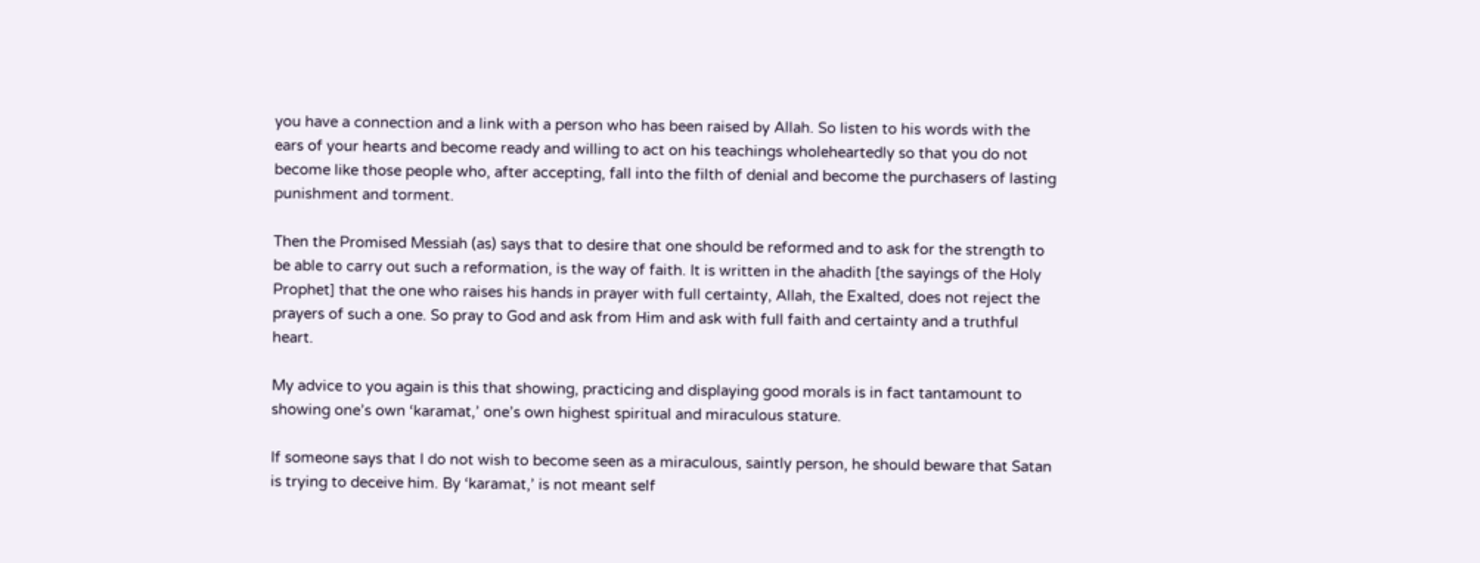you have a connection and a link with a person who has been raised by Allah. So listen to his words with the ears of your hearts and become ready and willing to act on his teachings wholeheartedly so that you do not become like those people who, after accepting, fall into the filth of denial and become the purchasers of lasting punishment and torment.

Then the Promised Messiah (as) says that to desire that one should be reformed and to ask for the strength to be able to carry out such a reformation, is the way of faith. It is written in the ahadith [the sayings of the Holy Prophet] that the one who raises his hands in prayer with full certainty, Allah, the Exalted, does not reject the prayers of such a one. So pray to God and ask from Him and ask with full faith and certainty and a truthful heart.

My advice to you again is this that showing, practicing and displaying good morals is in fact tantamount to showing one’s own ‘karamat,’ one’s own highest spiritual and miraculous stature.

If someone says that I do not wish to become seen as a miraculous, saintly person, he should beware that Satan is trying to deceive him. By ‘karamat,’ is not meant self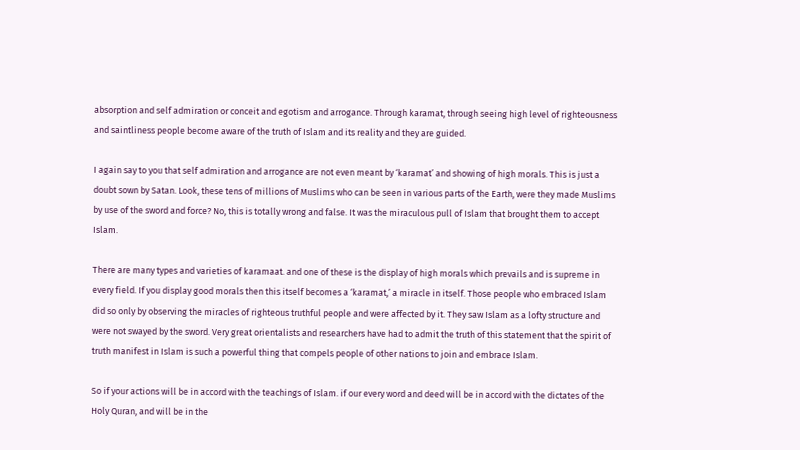absorption and self admiration or conceit and egotism and arrogance. Through karamat, through seeing high level of righteousness and saintliness people become aware of the truth of Islam and its reality and they are guided.

I again say to you that self admiration and arrogance are not even meant by ‘karamat’ and showing of high morals. This is just a doubt sown by Satan. Look, these tens of millions of Muslims who can be seen in various parts of the Earth, were they made Muslims by use of the sword and force? No, this is totally wrong and false. It was the miraculous pull of Islam that brought them to accept Islam.

There are many types and varieties of karamaat. and one of these is the display of high morals which prevails and is supreme in every field. If you display good morals then this itself becomes a ‘karamat,’ a miracle in itself. Those people who embraced Islam did so only by observing the miracles of righteous truthful people and were affected by it. They saw Islam as a lofty structure and were not swayed by the sword. Very great orientalists and researchers have had to admit the truth of this statement that the spirit of truth manifest in Islam is such a powerful thing that compels people of other nations to join and embrace Islam.

So if your actions will be in accord with the teachings of Islam. if our every word and deed will be in accord with the dictates of the Holy Quran, and will be in the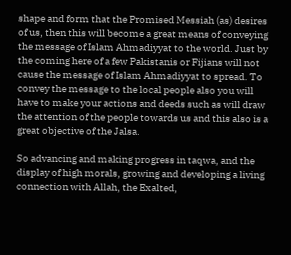shape and form that the Promised Messiah (as) desires of us, then this will become a great means of conveying the message of Islam Ahmadiyyat to the world. Just by the coming here of a few Pakistanis or Fijians will not cause the message of Islam Ahmadiyyat to spread. To convey the message to the local people also you will have to make your actions and deeds such as will draw the attention of the people towards us and this also is a great objective of the Jalsa.

So advancing and making progress in taqwa, and the display of high morals, growing and developing a living connection with Allah, the Exalted,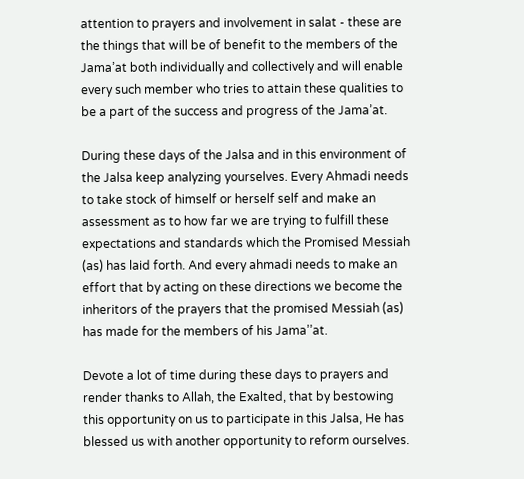attention to prayers and involvement in salat - these are the things that will be of benefit to the members of the Jama’at both individually and collectively and will enable every such member who tries to attain these qualities to be a part of the success and progress of the Jama’at.

During these days of the Jalsa and in this environment of the Jalsa keep analyzing yourselves. Every Ahmadi needs to take stock of himself or herself self and make an assessment as to how far we are trying to fulfill these expectations and standards which the Promised Messiah (as) has laid forth. And every ahmadi needs to make an effort that by acting on these directions we become the inheritors of the prayers that the promised Messiah (as) has made for the members of his Jama’’at.

Devote a lot of time during these days to prayers and render thanks to Allah, the Exalted, that by bestowing this opportunity on us to participate in this Jalsa, He has blessed us with another opportunity to reform ourselves.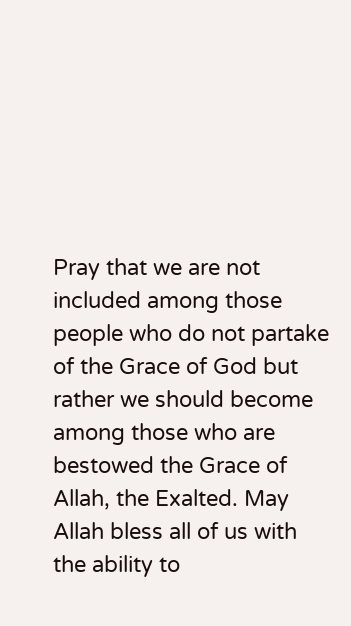Pray that we are not included among those people who do not partake of the Grace of God but rather we should become among those who are bestowed the Grace of Allah, the Exalted. May Allah bless all of us with the ability to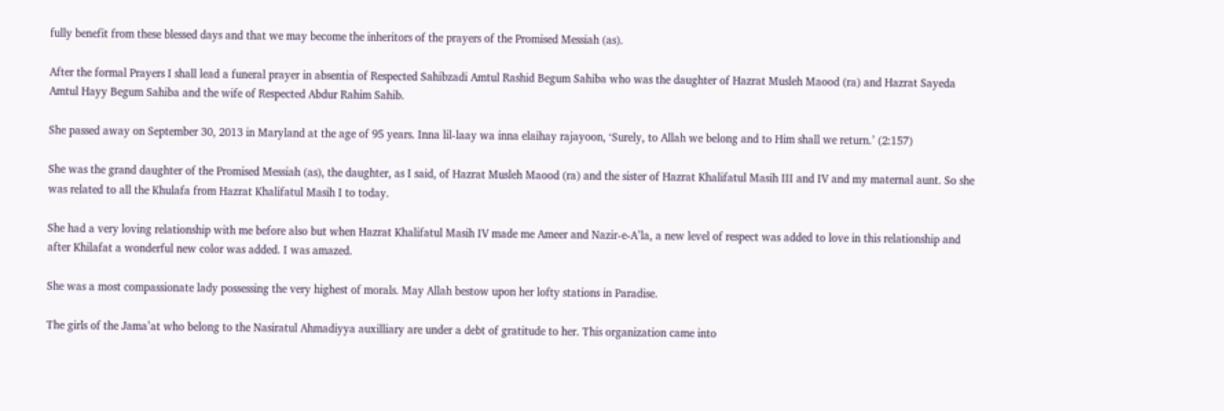fully benefit from these blessed days and that we may become the inheritors of the prayers of the Promised Messiah (as).

After the formal Prayers I shall lead a funeral prayer in absentia of Respected Sahibzadi Amtul Rashid Begum Sahiba who was the daughter of Hazrat Musleh Maood (ra) and Hazrat Sayeda Amtul Hayy Begum Sahiba and the wife of Respected Abdur Rahim Sahib.

She passed away on September 30, 2013 in Maryland at the age of 95 years. Inna lil-laay wa inna elaihay rajayoon, ‘Surely, to Allah we belong and to Him shall we return.’ (2:157)

She was the grand daughter of the Promised Messiah (as), the daughter, as I said, of Hazrat Musleh Maood (ra) and the sister of Hazrat Khalifatul Masih III and IV and my maternal aunt. So she was related to all the Khulafa from Hazrat Khalifatul Masih I to today.

She had a very loving relationship with me before also but when Hazrat Khalifatul Masih IV made me Ameer and Nazir-e-A’la, a new level of respect was added to love in this relationship and after Khilafat a wonderful new color was added. I was amazed.

She was a most compassionate lady possessing the very highest of morals. May Allah bestow upon her lofty stations in Paradise.

The girls of the Jama’at who belong to the Nasiratul Ahmadiyya auxilliary are under a debt of gratitude to her. This organization came into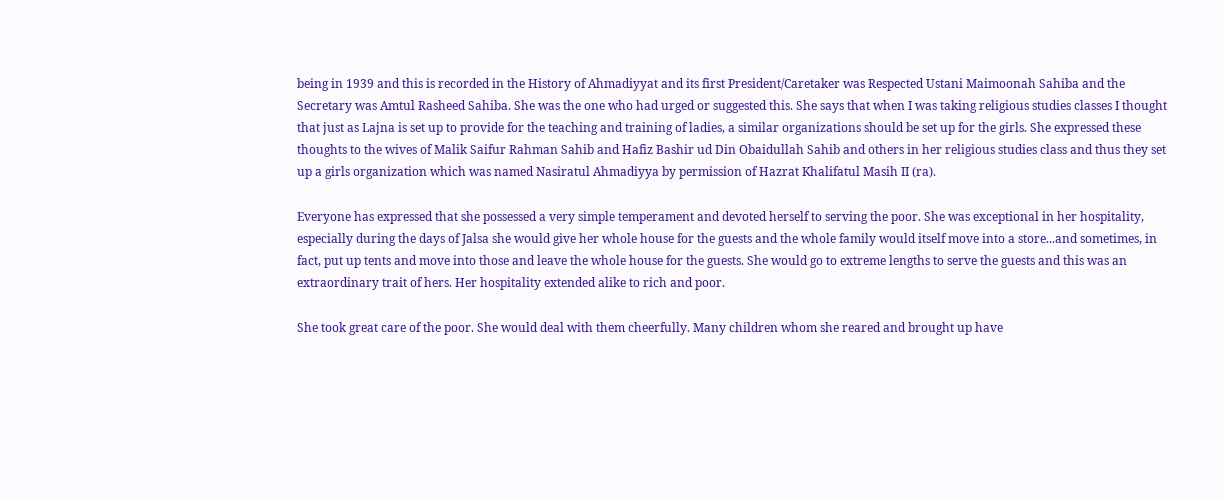being in 1939 and this is recorded in the History of Ahmadiyyat and its first President/Caretaker was Respected Ustani Maimoonah Sahiba and the Secretary was Amtul Rasheed Sahiba. She was the one who had urged or suggested this. She says that when I was taking religious studies classes I thought that just as Lajna is set up to provide for the teaching and training of ladies, a similar organizations should be set up for the girls. She expressed these thoughts to the wives of Malik Saifur Rahman Sahib and Hafiz Bashir ud Din Obaidullah Sahib and others in her religious studies class and thus they set up a girls organization which was named Nasiratul Ahmadiyya by permission of Hazrat Khalifatul Masih II (ra).

Everyone has expressed that she possessed a very simple temperament and devoted herself to serving the poor. She was exceptional in her hospitality, especially during the days of Jalsa she would give her whole house for the guests and the whole family would itself move into a store...and sometimes, in fact, put up tents and move into those and leave the whole house for the guests. She would go to extreme lengths to serve the guests and this was an extraordinary trait of hers. Her hospitality extended alike to rich and poor.

She took great care of the poor. She would deal with them cheerfully. Many children whom she reared and brought up have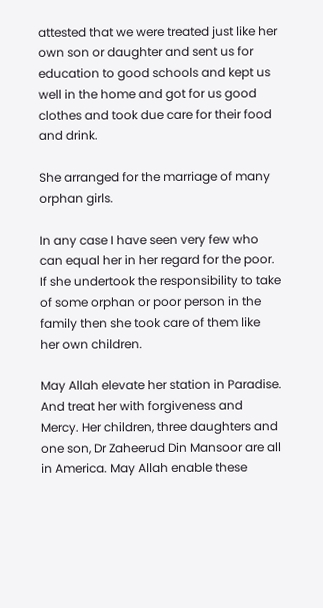attested that we were treated just like her own son or daughter and sent us for education to good schools and kept us well in the home and got for us good clothes and took due care for their food and drink.

She arranged for the marriage of many orphan girls.

In any case I have seen very few who can equal her in her regard for the poor. If she undertook the responsibility to take of some orphan or poor person in the family then she took care of them like her own children.

May Allah elevate her station in Paradise. And treat her with forgiveness and Mercy. Her children, three daughters and one son, Dr Zaheerud Din Mansoor are all in America. May Allah enable these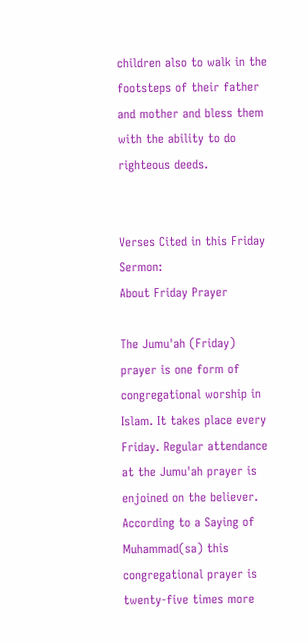children also to walk in the footsteps of their father and mother and bless them with the ability to do righteous deeds.


Verses Cited in this Friday Sermon:
About Friday Prayer

The Jumu'ah (Friday) prayer is one form of congregational worship in Islam. It takes place every Friday. Regular attendance at the Jumu'ah prayer is enjoined on the believer. According to a Saying of Muhammad(sa) this congregational prayer is twenty-five times more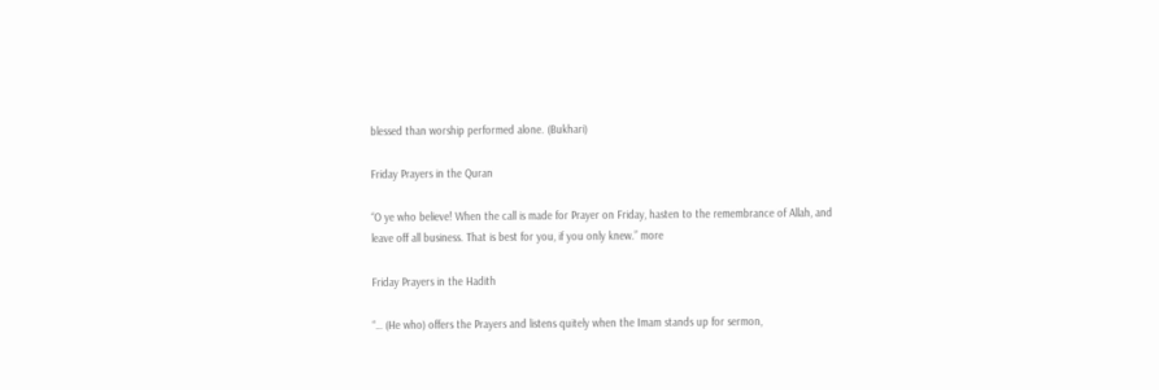blessed than worship performed alone. (Bukhari)

Friday Prayers in the Quran

“O ye who believe! When the call is made for Prayer on Friday, hasten to the remembrance of Allah, and leave off all business. That is best for you, if you only knew.” more

Friday Prayers in the Hadith

“… (He who) offers the Prayers and listens quitely when the Imam stands up for sermon,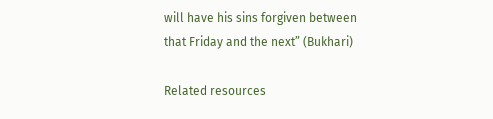will have his sins forgiven between that Friday and the next” (Bukhari)

Related resources